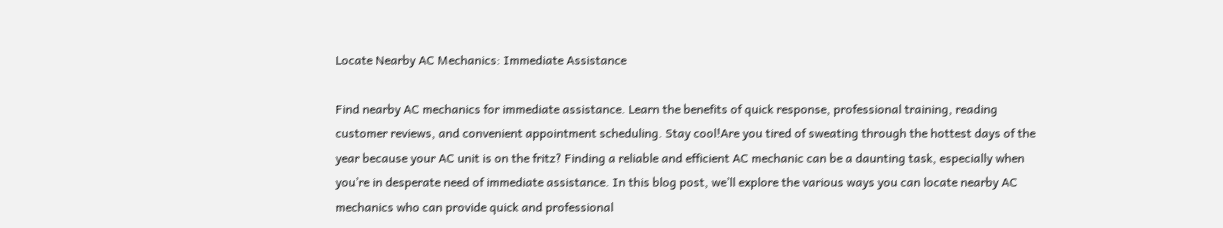Locate Nearby AC Mechanics: Immediate Assistance

Find nearby AC mechanics for immediate assistance. Learn the benefits of quick response, professional training, reading customer reviews, and convenient appointment scheduling. Stay cool!Are you tired of sweating through the hottest days of the year because your AC unit is on the fritz? Finding a reliable and efficient AC mechanic can be a daunting task, especially when you’re in desperate need of immediate assistance. In this blog post, we’ll explore the various ways you can locate nearby AC mechanics who can provide quick and professional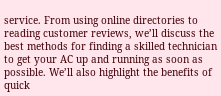service. From using online directories to reading customer reviews, we’ll discuss the best methods for finding a skilled technician to get your AC up and running as soon as possible. We’ll also highlight the benefits of quick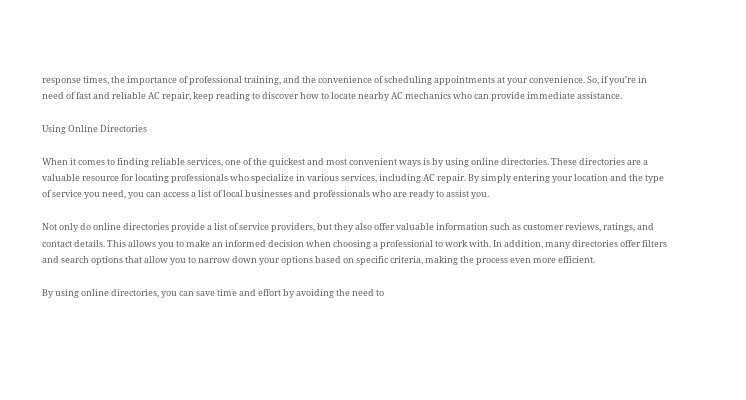response times, the importance of professional training, and the convenience of scheduling appointments at your convenience. So, if you’re in need of fast and reliable AC repair, keep reading to discover how to locate nearby AC mechanics who can provide immediate assistance.

Using Online Directories

When it comes to finding reliable services, one of the quickest and most convenient ways is by using online directories. These directories are a valuable resource for locating professionals who specialize in various services, including AC repair. By simply entering your location and the type of service you need, you can access a list of local businesses and professionals who are ready to assist you.

Not only do online directories provide a list of service providers, but they also offer valuable information such as customer reviews, ratings, and contact details. This allows you to make an informed decision when choosing a professional to work with. In addition, many directories offer filters and search options that allow you to narrow down your options based on specific criteria, making the process even more efficient.

By using online directories, you can save time and effort by avoiding the need to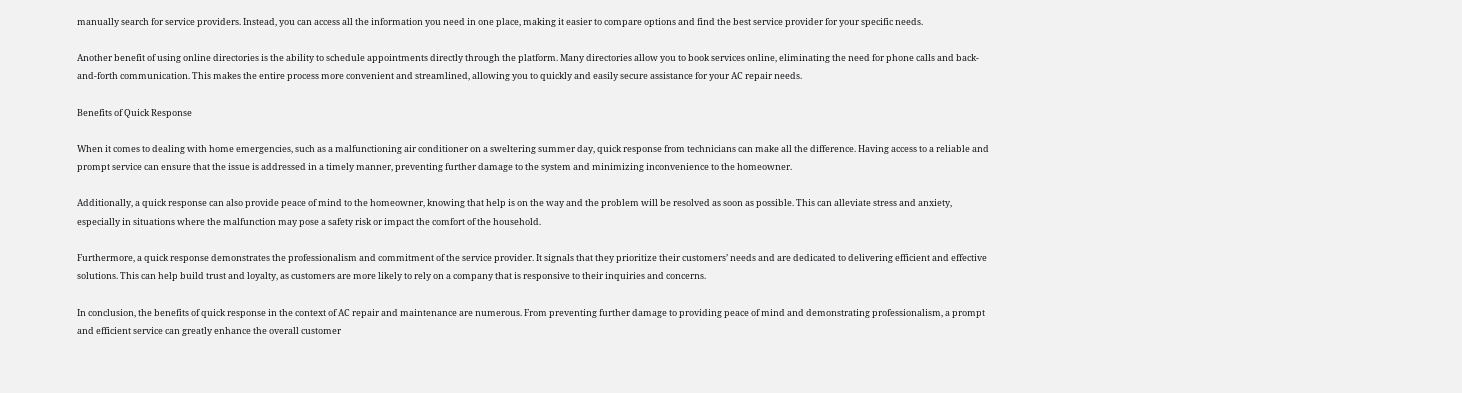manually search for service providers. Instead, you can access all the information you need in one place, making it easier to compare options and find the best service provider for your specific needs.

Another benefit of using online directories is the ability to schedule appointments directly through the platform. Many directories allow you to book services online, eliminating the need for phone calls and back-and-forth communication. This makes the entire process more convenient and streamlined, allowing you to quickly and easily secure assistance for your AC repair needs.

Benefits of Quick Response

When it comes to dealing with home emergencies, such as a malfunctioning air conditioner on a sweltering summer day, quick response from technicians can make all the difference. Having access to a reliable and prompt service can ensure that the issue is addressed in a timely manner, preventing further damage to the system and minimizing inconvenience to the homeowner.

Additionally, a quick response can also provide peace of mind to the homeowner, knowing that help is on the way and the problem will be resolved as soon as possible. This can alleviate stress and anxiety, especially in situations where the malfunction may pose a safety risk or impact the comfort of the household.

Furthermore, a quick response demonstrates the professionalism and commitment of the service provider. It signals that they prioritize their customers’ needs and are dedicated to delivering efficient and effective solutions. This can help build trust and loyalty, as customers are more likely to rely on a company that is responsive to their inquiries and concerns.

In conclusion, the benefits of quick response in the context of AC repair and maintenance are numerous. From preventing further damage to providing peace of mind and demonstrating professionalism, a prompt and efficient service can greatly enhance the overall customer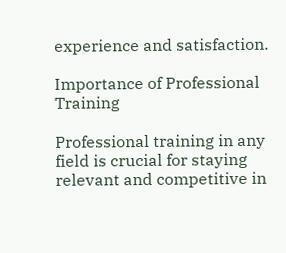experience and satisfaction.

Importance of Professional Training

Professional training in any field is crucial for staying relevant and competitive in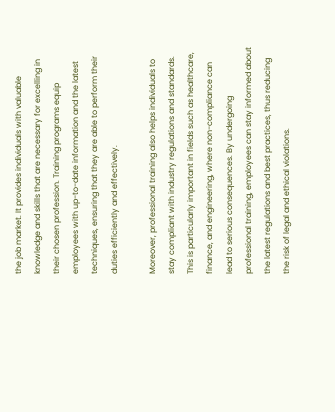the job market. It provides individuals with valuable knowledge and skills that are necessary for excelling in their chosen profession. Training programs equip employees with up-to-date information and the latest techniques, ensuring that they are able to perform their duties efficiently and effectively.

Moreover, professional training also helps individuals to stay compliant with industry regulations and standards. This is particularly important in fields such as healthcare, finance, and engineering, where non-compliance can lead to serious consequences. By undergoing professional training, employees can stay informed about the latest regulations and best practices, thus reducing the risk of legal and ethical violations.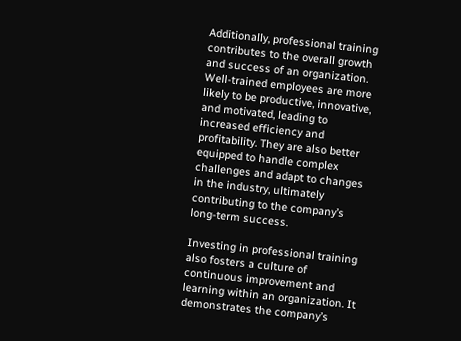Additionally, professional training contributes to the overall growth and success of an organization. Well-trained employees are more likely to be productive, innovative, and motivated, leading to increased efficiency and profitability. They are also better equipped to handle complex challenges and adapt to changes in the industry, ultimately contributing to the company’s long-term success.

Investing in professional training also fosters a culture of continuous improvement and learning within an organization. It demonstrates the company’s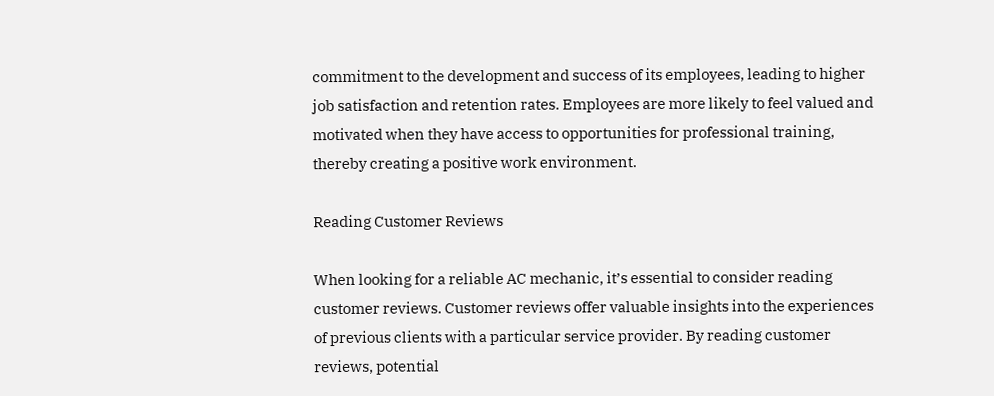commitment to the development and success of its employees, leading to higher job satisfaction and retention rates. Employees are more likely to feel valued and motivated when they have access to opportunities for professional training, thereby creating a positive work environment.

Reading Customer Reviews

When looking for a reliable AC mechanic, it’s essential to consider reading customer reviews. Customer reviews offer valuable insights into the experiences of previous clients with a particular service provider. By reading customer reviews, potential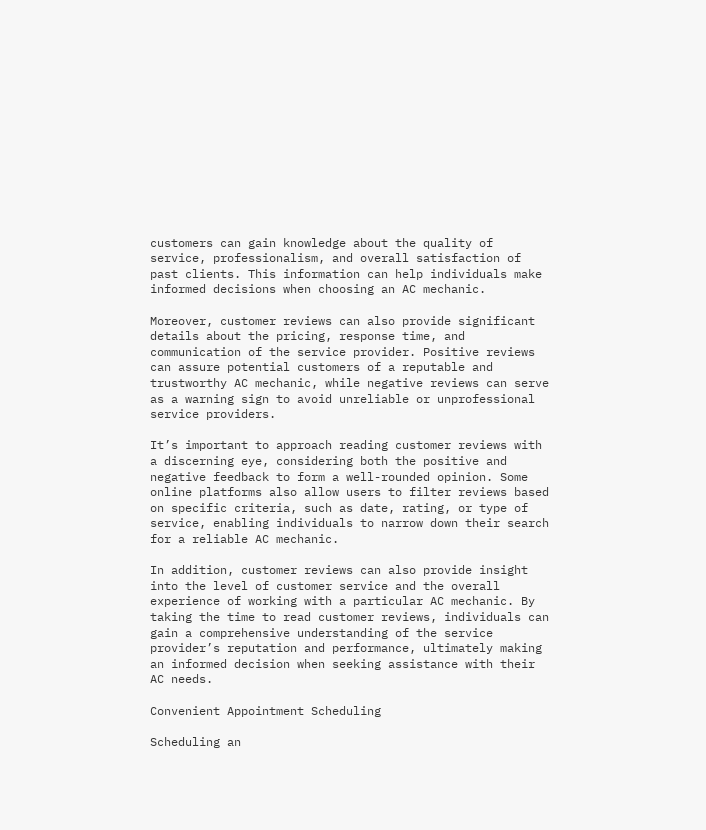customers can gain knowledge about the quality of service, professionalism, and overall satisfaction of past clients. This information can help individuals make informed decisions when choosing an AC mechanic.

Moreover, customer reviews can also provide significant details about the pricing, response time, and communication of the service provider. Positive reviews can assure potential customers of a reputable and trustworthy AC mechanic, while negative reviews can serve as a warning sign to avoid unreliable or unprofessional service providers.

It’s important to approach reading customer reviews with a discerning eye, considering both the positive and negative feedback to form a well-rounded opinion. Some online platforms also allow users to filter reviews based on specific criteria, such as date, rating, or type of service, enabling individuals to narrow down their search for a reliable AC mechanic.

In addition, customer reviews can also provide insight into the level of customer service and the overall experience of working with a particular AC mechanic. By taking the time to read customer reviews, individuals can gain a comprehensive understanding of the service provider’s reputation and performance, ultimately making an informed decision when seeking assistance with their AC needs.

Convenient Appointment Scheduling

Scheduling an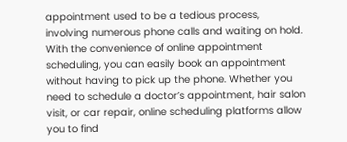appointment used to be a tedious process, involving numerous phone calls and waiting on hold. With the convenience of online appointment scheduling, you can easily book an appointment without having to pick up the phone. Whether you need to schedule a doctor’s appointment, hair salon visit, or car repair, online scheduling platforms allow you to find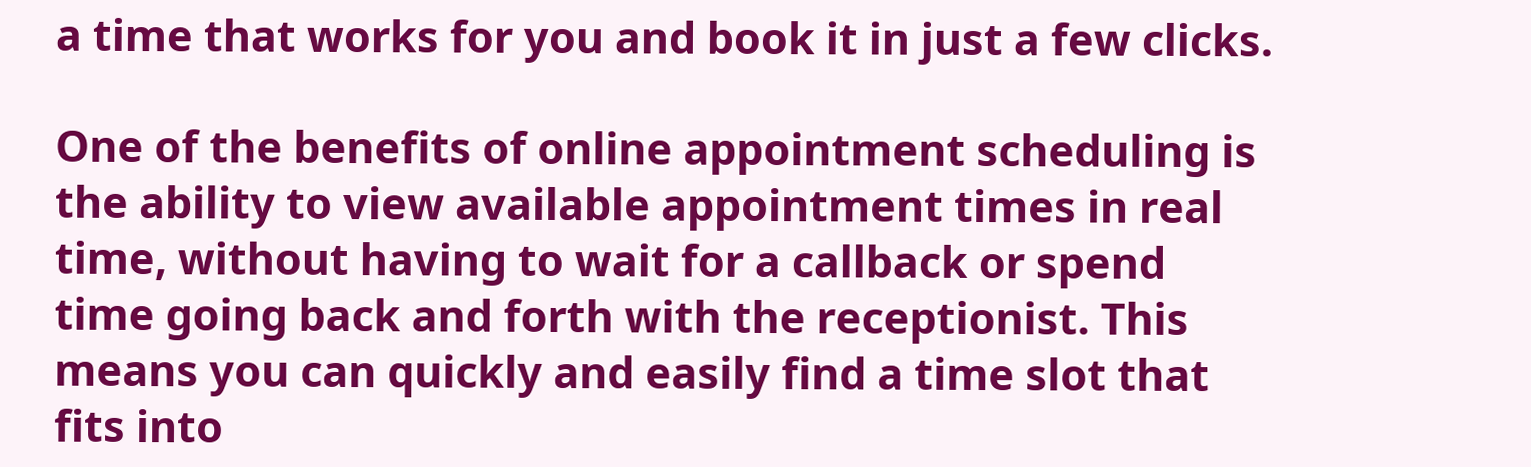a time that works for you and book it in just a few clicks.

One of the benefits of online appointment scheduling is the ability to view available appointment times in real time, without having to wait for a callback or spend time going back and forth with the receptionist. This means you can quickly and easily find a time slot that fits into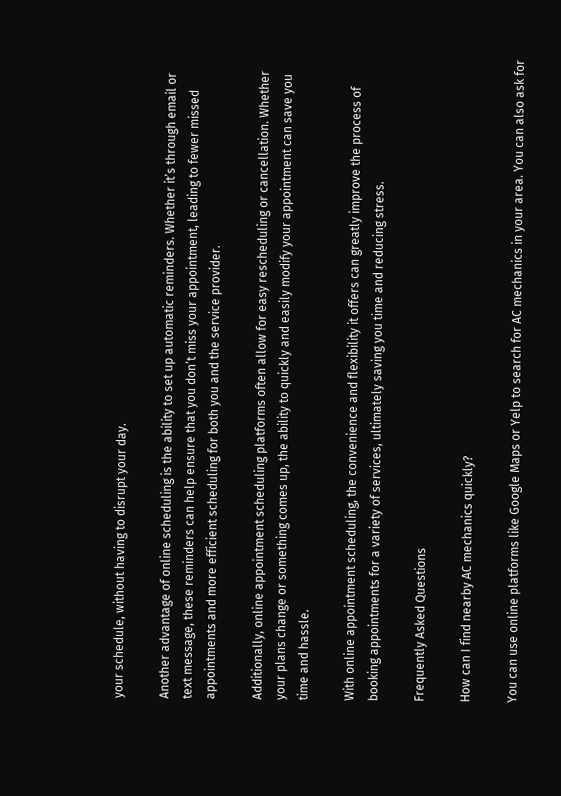your schedule, without having to disrupt your day.

Another advantage of online scheduling is the ability to set up automatic reminders. Whether it’s through email or text message, these reminders can help ensure that you don’t miss your appointment, leading to fewer missed appointments and more efficient scheduling for both you and the service provider.

Additionally, online appointment scheduling platforms often allow for easy rescheduling or cancellation. Whether your plans change or something comes up, the ability to quickly and easily modify your appointment can save you time and hassle.

With online appointment scheduling, the convenience and flexibility it offers can greatly improve the process of booking appointments for a variety of services, ultimately saving you time and reducing stress.

Frequently Asked Questions

How can I find nearby AC mechanics quickly?

You can use online platforms like Google Maps or Yelp to search for AC mechanics in your area. You can also ask for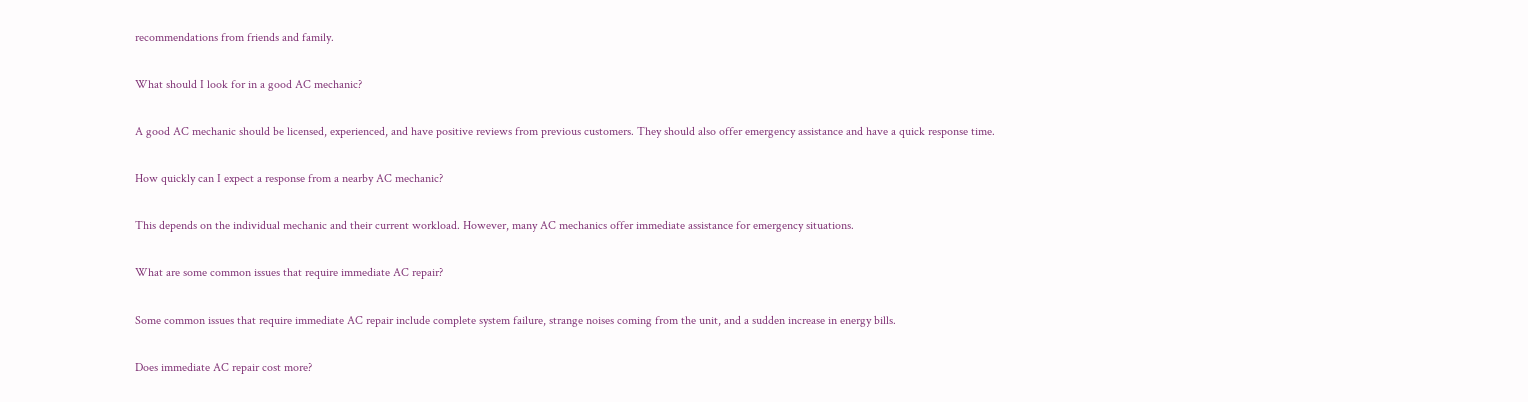recommendations from friends and family.

What should I look for in a good AC mechanic?

A good AC mechanic should be licensed, experienced, and have positive reviews from previous customers. They should also offer emergency assistance and have a quick response time.

How quickly can I expect a response from a nearby AC mechanic?

This depends on the individual mechanic and their current workload. However, many AC mechanics offer immediate assistance for emergency situations.

What are some common issues that require immediate AC repair?

Some common issues that require immediate AC repair include complete system failure, strange noises coming from the unit, and a sudden increase in energy bills.

Does immediate AC repair cost more?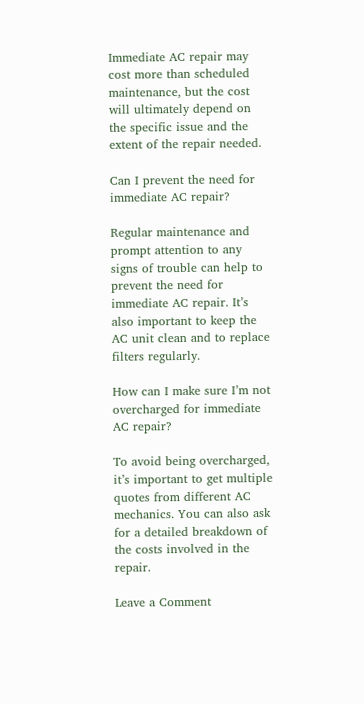Immediate AC repair may cost more than scheduled maintenance, but the cost will ultimately depend on the specific issue and the extent of the repair needed.

Can I prevent the need for immediate AC repair?

Regular maintenance and prompt attention to any signs of trouble can help to prevent the need for immediate AC repair. It’s also important to keep the AC unit clean and to replace filters regularly.

How can I make sure I’m not overcharged for immediate AC repair?

To avoid being overcharged, it’s important to get multiple quotes from different AC mechanics. You can also ask for a detailed breakdown of the costs involved in the repair.

Leave a Comment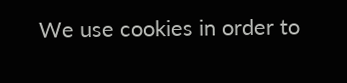We use cookies in order to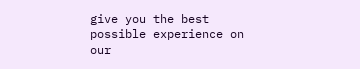give you the best possible experience on our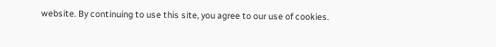website. By continuing to use this site, you agree to our use of cookies.